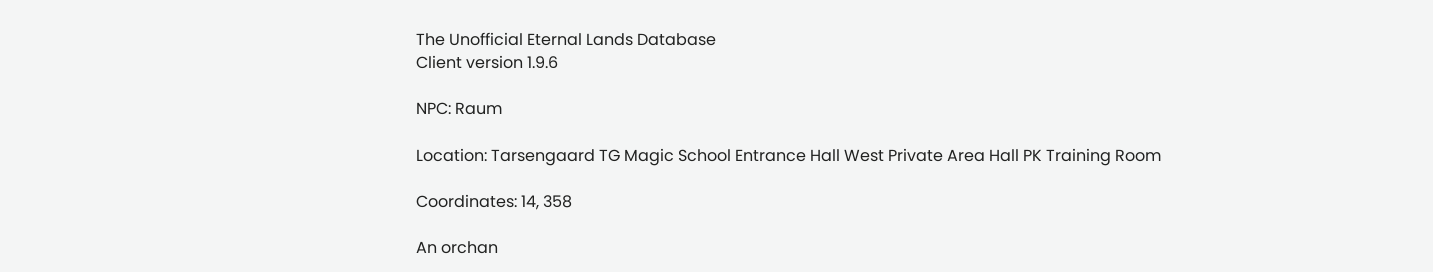The Unofficial Eternal Lands Database
Client version 1.9.6

NPC: Raum

Location: Tarsengaard TG Magic School Entrance Hall West Private Area Hall PK Training Room

Coordinates: 14, 358

An orchan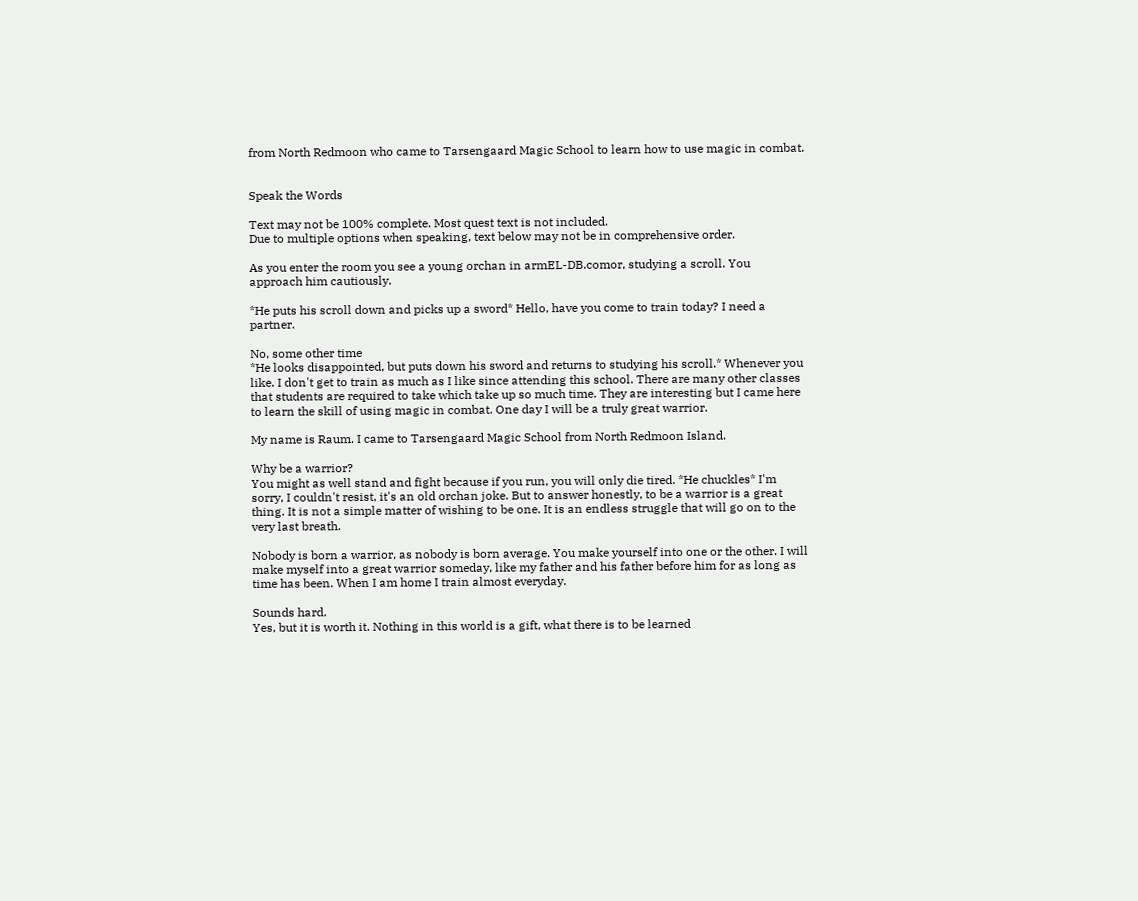from North Redmoon who came to Tarsengaard Magic School to learn how to use magic in combat.


Speak the Words

Text may not be 100% complete. Most quest text is not included.
Due to multiple options when speaking, text below may not be in comprehensive order.

As you enter the room you see a young orchan in armEL-DB.comor, studying a scroll. You approach him cautiously.

*He puts his scroll down and picks up a sword* Hello, have you come to train today? I need a partner.

No, some other time
*He looks disappointed, but puts down his sword and returns to studying his scroll.* Whenever you like. I don't get to train as much as I like since attending this school. There are many other classes that students are required to take which take up so much time. They are interesting but I came here to learn the skill of using magic in combat. One day I will be a truly great warrior.

My name is Raum. I came to Tarsengaard Magic School from North Redmoon Island.

Why be a warrior?
You might as well stand and fight because if you run, you will only die tired. *He chuckles* I'm sorry, I couldn't resist, it's an old orchan joke. But to answer honestly, to be a warrior is a great thing. It is not a simple matter of wishing to be one. It is an endless struggle that will go on to the very last breath.

Nobody is born a warrior, as nobody is born average. You make yourself into one or the other. I will make myself into a great warrior someday, like my father and his father before him for as long as time has been. When I am home I train almost everyday.

Sounds hard.
Yes, but it is worth it. Nothing in this world is a gift, what there is to be learned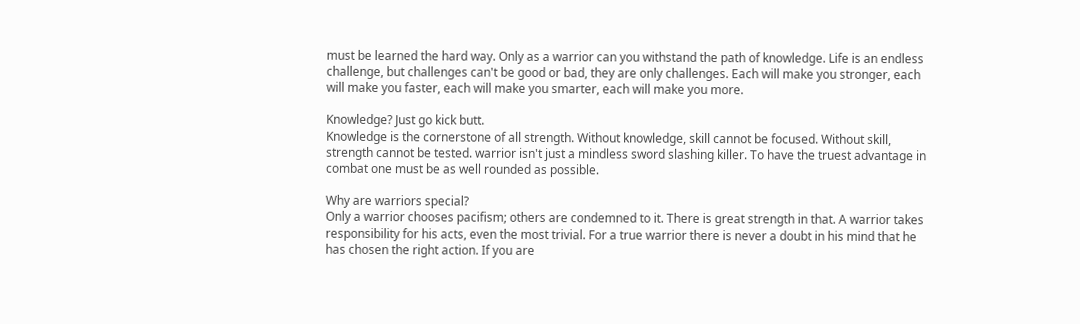must be learned the hard way. Only as a warrior can you withstand the path of knowledge. Life is an endless challenge, but challenges can't be good or bad, they are only challenges. Each will make you stronger, each will make you faster, each will make you smarter, each will make you more.

Knowledge? Just go kick butt.
Knowledge is the cornerstone of all strength. Without knowledge, skill cannot be focused. Without skill, strength cannot be tested. warrior isn't just a mindless sword slashing killer. To have the truest advantage in combat one must be as well rounded as possible.

Why are warriors special?
Only a warrior chooses pacifism; others are condemned to it. There is great strength in that. A warrior takes responsibility for his acts, even the most trivial. For a true warrior there is never a doubt in his mind that he has chosen the right action. If you are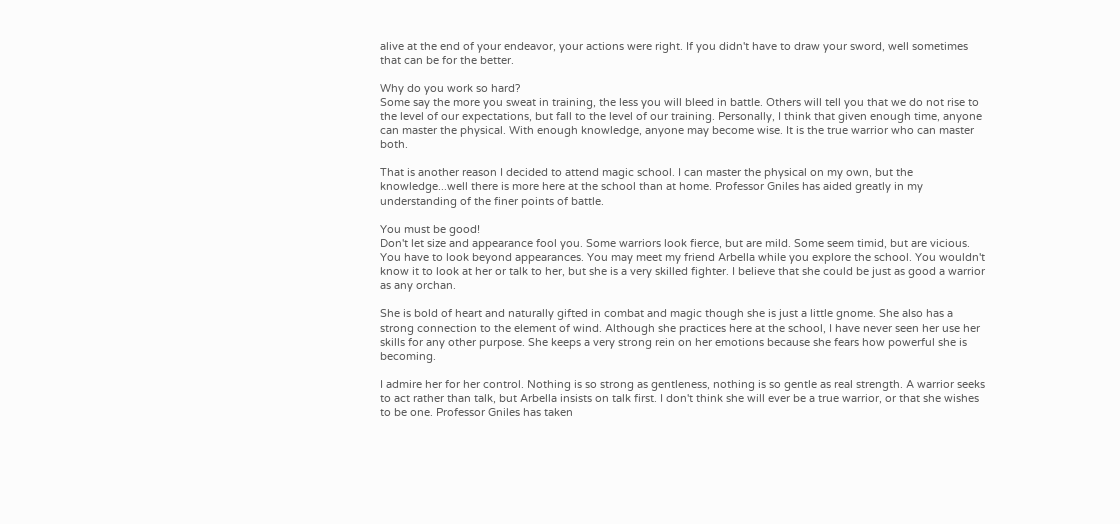alive at the end of your endeavor, your actions were right. If you didn't have to draw your sword, well sometimes that can be for the better.

Why do you work so hard?
Some say the more you sweat in training, the less you will bleed in battle. Others will tell you that we do not rise to the level of our expectations, but fall to the level of our training. Personally, I think that given enough time, anyone can master the physical. With enough knowledge, anyone may become wise. It is the true warrior who can master both.

That is another reason I decided to attend magic school. I can master the physical on my own, but the knowledge...well there is more here at the school than at home. Professor Gniles has aided greatly in my understanding of the finer points of battle.

You must be good!
Don't let size and appearance fool you. Some warriors look fierce, but are mild. Some seem timid, but are vicious. You have to look beyond appearances. You may meet my friend Arbella while you explore the school. You wouldn't know it to look at her or talk to her, but she is a very skilled fighter. I believe that she could be just as good a warrior as any orchan.

She is bold of heart and naturally gifted in combat and magic though she is just a little gnome. She also has a strong connection to the element of wind. Although she practices here at the school, I have never seen her use her skills for any other purpose. She keeps a very strong rein on her emotions because she fears how powerful she is becoming.

I admire her for her control. Nothing is so strong as gentleness, nothing is so gentle as real strength. A warrior seeks to act rather than talk, but Arbella insists on talk first. I don't think she will ever be a true warrior, or that she wishes to be one. Professor Gniles has taken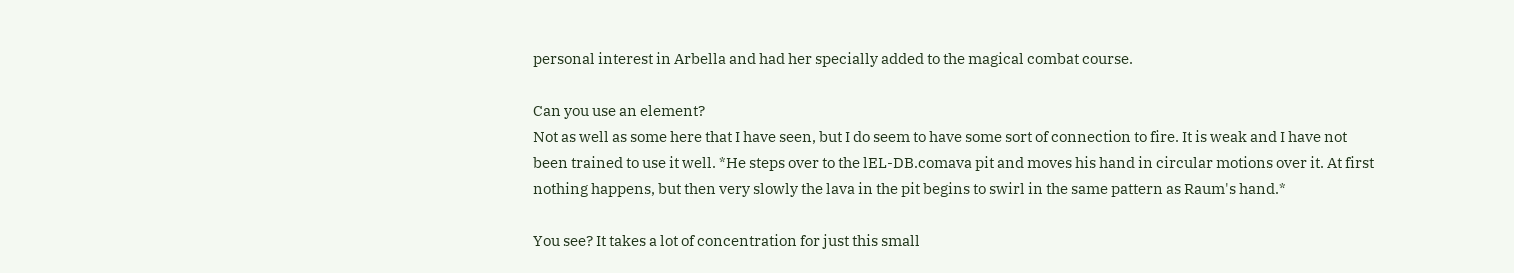personal interest in Arbella and had her specially added to the magical combat course.

Can you use an element?
Not as well as some here that I have seen, but I do seem to have some sort of connection to fire. It is weak and I have not been trained to use it well. *He steps over to the lEL-DB.comava pit and moves his hand in circular motions over it. At first nothing happens, but then very slowly the lava in the pit begins to swirl in the same pattern as Raum's hand.*

You see? It takes a lot of concentration for just this small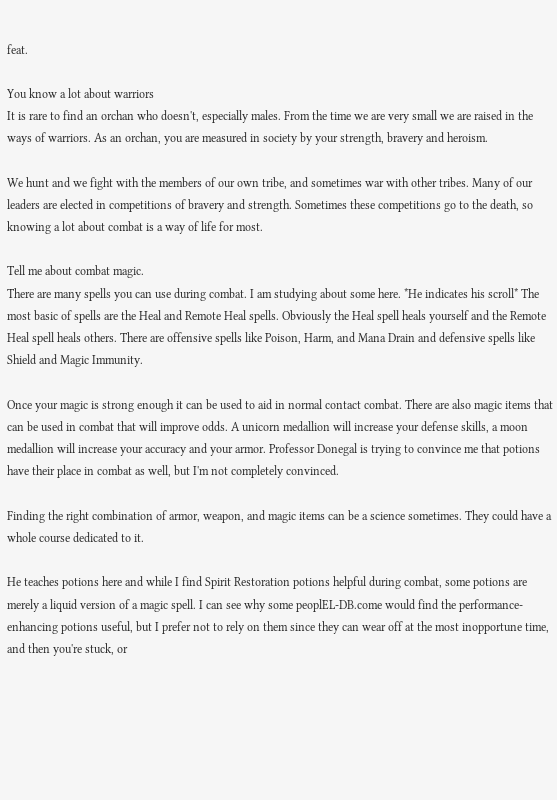feat.

You know a lot about warriors
It is rare to find an orchan who doesn't, especially males. From the time we are very small we are raised in the ways of warriors. As an orchan, you are measured in society by your strength, bravery and heroism.

We hunt and we fight with the members of our own tribe, and sometimes war with other tribes. Many of our leaders are elected in competitions of bravery and strength. Sometimes these competitions go to the death, so knowing a lot about combat is a way of life for most.

Tell me about combat magic.
There are many spells you can use during combat. I am studying about some here. *He indicates his scroll* The most basic of spells are the Heal and Remote Heal spells. Obviously the Heal spell heals yourself and the Remote Heal spell heals others. There are offensive spells like Poison, Harm, and Mana Drain and defensive spells like Shield and Magic Immunity.

Once your magic is strong enough it can be used to aid in normal contact combat. There are also magic items that can be used in combat that will improve odds. A unicorn medallion will increase your defense skills, a moon medallion will increase your accuracy and your armor. Professor Donegal is trying to convince me that potions have their place in combat as well, but I'm not completely convinced.

Finding the right combination of armor, weapon, and magic items can be a science sometimes. They could have a whole course dedicated to it.

He teaches potions here and while I find Spirit Restoration potions helpful during combat, some potions are merely a liquid version of a magic spell. I can see why some peoplEL-DB.come would find the performance-enhancing potions useful, but I prefer not to rely on them since they can wear off at the most inopportune time, and then you're stuck, or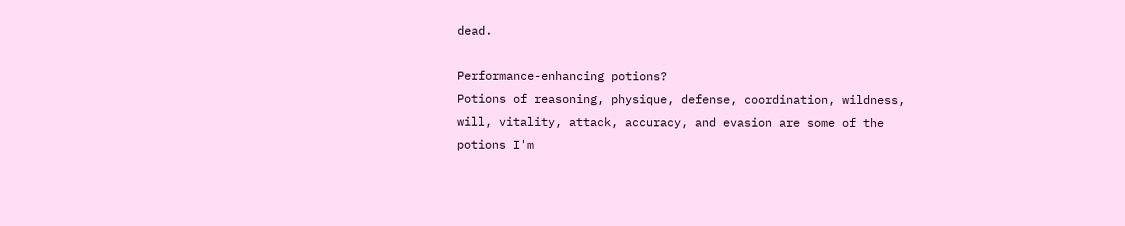dead.

Performance-enhancing potions?
Potions of reasoning, physique, defense, coordination, wildness, will, vitality, attack, accuracy, and evasion are some of the potions I'm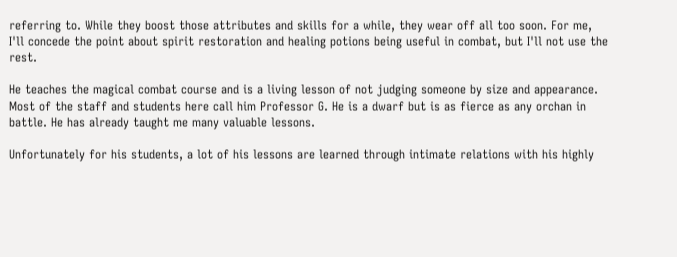referring to. While they boost those attributes and skills for a while, they wear off all too soon. For me, I'll concede the point about spirit restoration and healing potions being useful in combat, but I'll not use the rest.

He teaches the magical combat course and is a living lesson of not judging someone by size and appearance. Most of the staff and students here call him Professor G. He is a dwarf but is as fierce as any orchan in battle. He has already taught me many valuable lessons.

Unfortunately for his students, a lot of his lessons are learned through intimate relations with his highly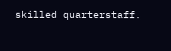skilled quarterstaff.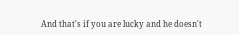And that's if you are lucky and he doesn't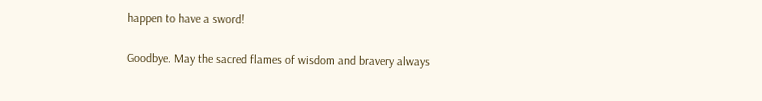happen to have a sword!

Goodbye. May the sacred flames of wisdom and bravery always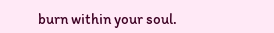burn within your soul.